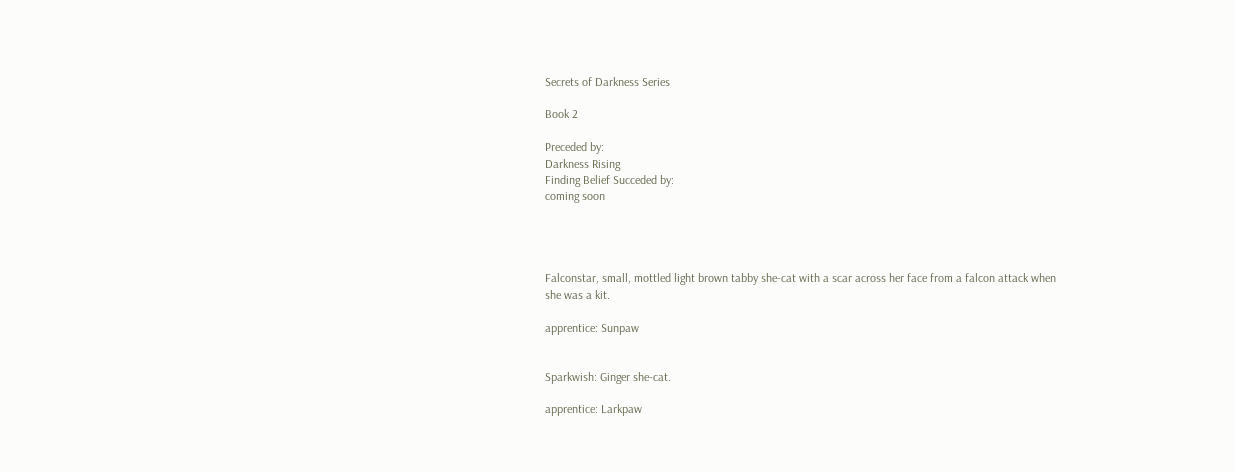Secrets of Darkness Series

Book 2

Preceded by:
Darkness Rising
Finding Belief Succeded by:
coming soon




Falconstar, small, mottled light brown tabby she-cat with a scar across her face from a falcon attack when she was a kit.

apprentice: Sunpaw


Sparkwish: Ginger she-cat.

apprentice: Larkpaw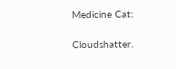Medicine Cat:

Cloudshatter.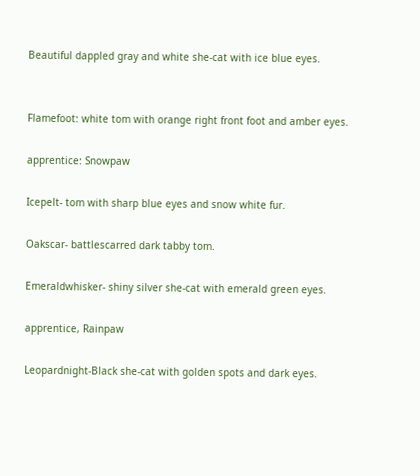Beautiful dappled gray and white she-cat with ice blue eyes.


Flamefoot: white tom with orange right front foot and amber eyes.

apprentice: Snowpaw

Icepelt- tom with sharp blue eyes and snow white fur.

Oakscar- battlescarred dark tabby tom.

Emeraldwhisker- shiny silver she-cat with emerald green eyes.

apprentice, Rainpaw

Leopardnight-Black she-cat with golden spots and dark eyes.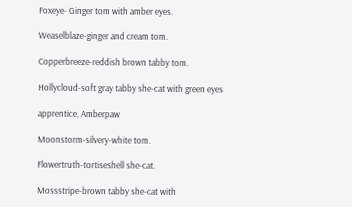Foxeye- Ginger tom with amber eyes.

Weaselblaze-ginger and cream tom.

Copperbreeze-reddish brown tabby tom.

Hollycloud-soft gray tabby she-cat with green eyes

apprentice, Amberpaw

Moonstorm-silvery-white tom.

Flowertruth-tortiseshell she-cat.

Mossstripe-brown tabby she-cat with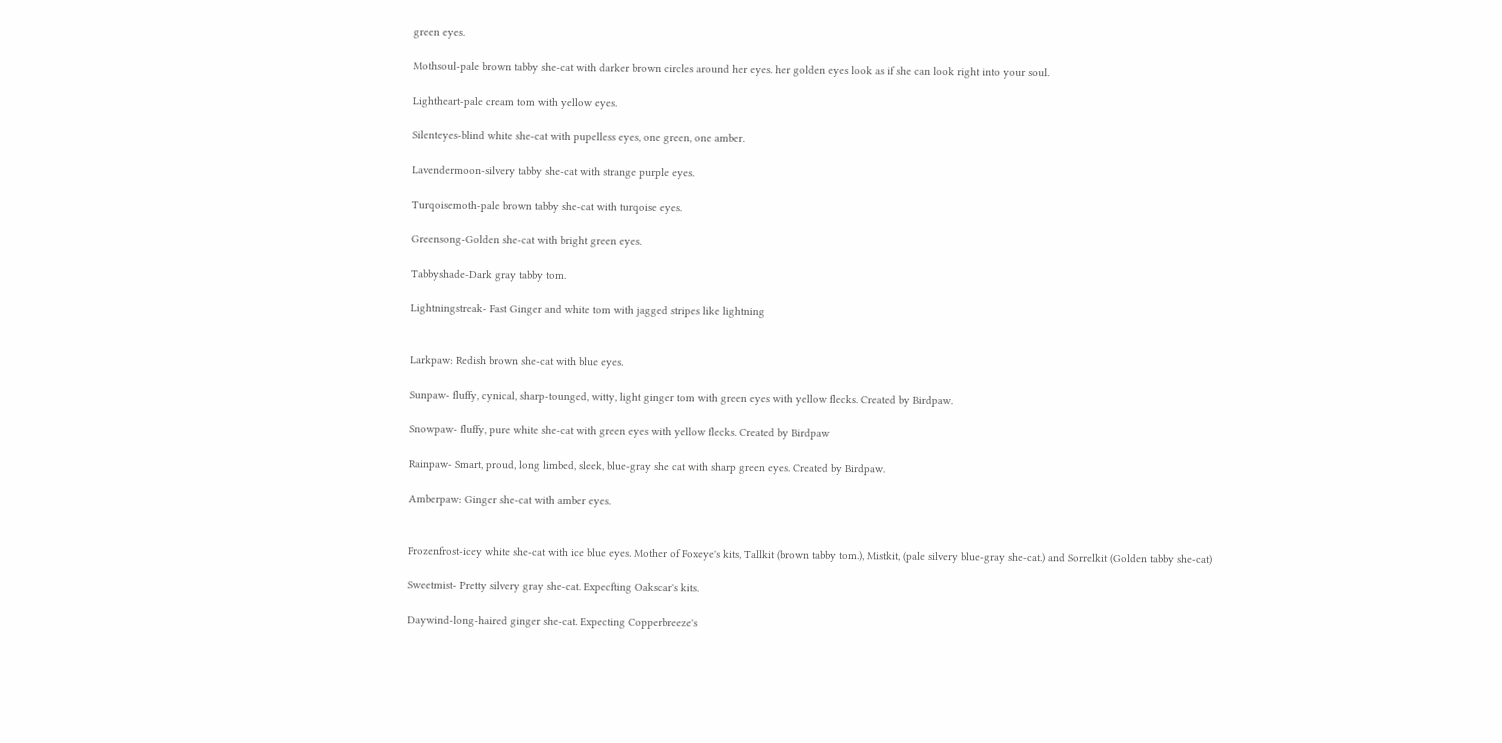green eyes.

Mothsoul-pale brown tabby she-cat with darker brown circles around her eyes. her golden eyes look as if she can look right into your soul.

Lightheart-pale cream tom with yellow eyes.

Silenteyes-blind white she-cat with pupelless eyes, one green, one amber.

Lavendermoon-silvery tabby she-cat with strange purple eyes.

Turqoisemoth-pale brown tabby she-cat with turqoise eyes.

Greensong-Golden she-cat with bright green eyes.

Tabbyshade-Dark gray tabby tom.

Lightningstreak- Fast Ginger and white tom with jagged stripes like lightning


Larkpaw: Redish brown she-cat with blue eyes.

Sunpaw- fluffy, cynical, sharp-tounged, witty, light ginger tom with green eyes with yellow flecks. Created by Birdpaw.

Snowpaw- fluffy, pure white she-cat with green eyes with yellow flecks. Created by Birdpaw

Rainpaw- Smart, proud, long limbed, sleek, blue-gray she cat with sharp green eyes. Created by Birdpaw.

Amberpaw: Ginger she-cat with amber eyes.


Frozenfrost-icey white she-cat with ice blue eyes. Mother of Foxeye's kits, Tallkit (brown tabby tom.), Mistkit, (pale silvery blue-gray she-cat.) and Sorrelkit (Golden tabby she-cat)

Sweetmist- Pretty silvery gray she-cat. Expecfting Oakscar's kits.

Daywind-long-haired ginger she-cat. Expecting Copperbreeze's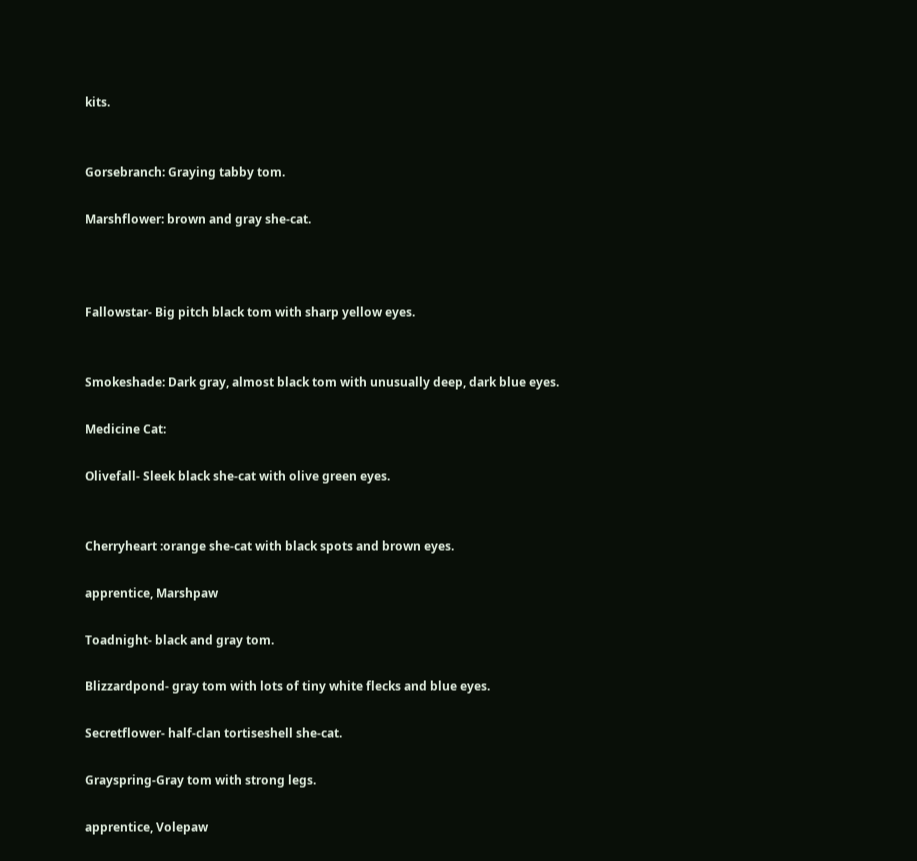kits.


Gorsebranch: Graying tabby tom.

Marshflower: brown and gray she-cat.



Fallowstar- Big pitch black tom with sharp yellow eyes.


Smokeshade: Dark gray, almost black tom with unusually deep, dark blue eyes.

Medicine Cat:

Olivefall- Sleek black she-cat with olive green eyes.


Cherryheart :orange she-cat with black spots and brown eyes.

apprentice, Marshpaw

Toadnight- black and gray tom.

Blizzardpond- gray tom with lots of tiny white flecks and blue eyes.

Secretflower- half-clan tortiseshell she-cat.

Grayspring-Gray tom with strong legs.

apprentice, Volepaw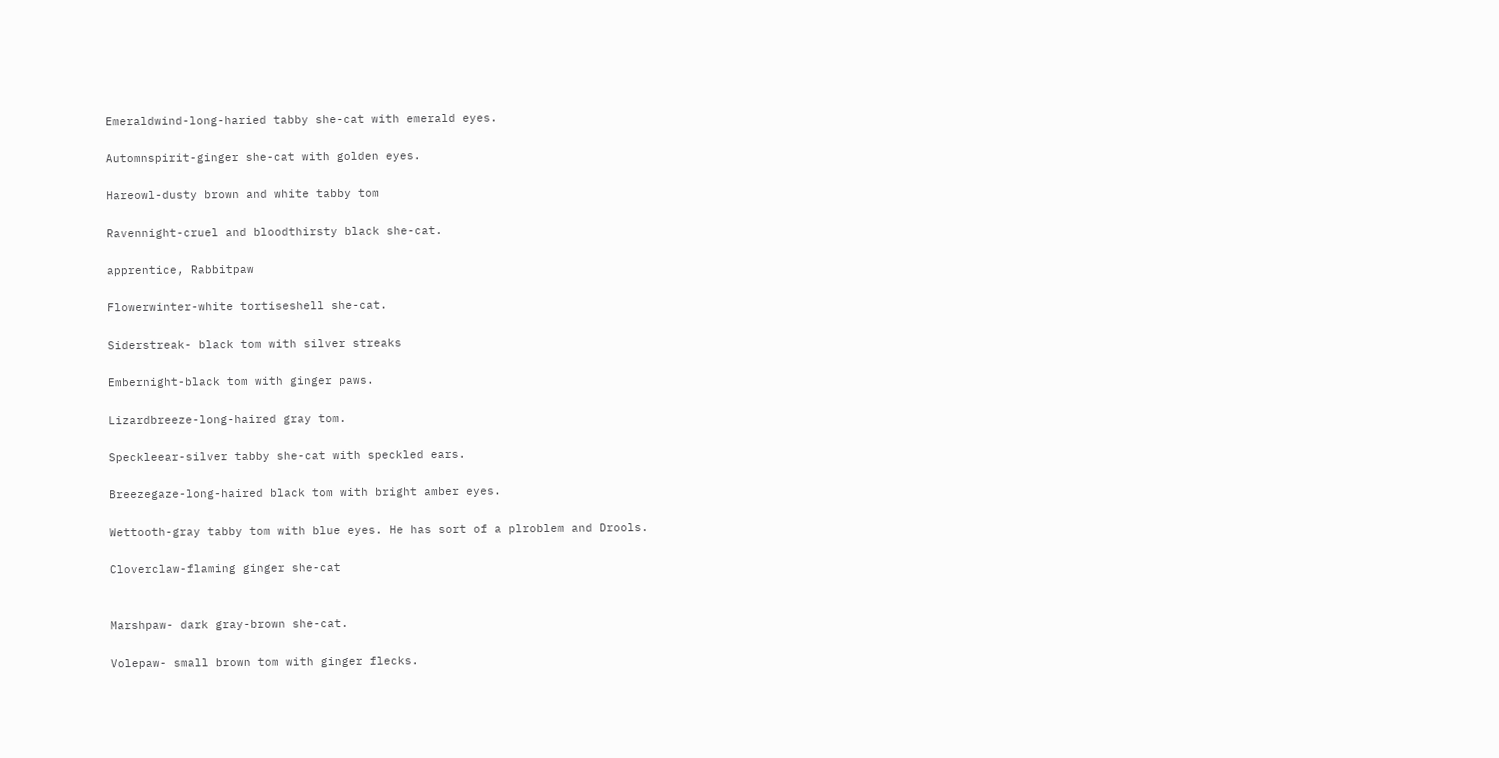Emeraldwind-long-haried tabby she-cat with emerald eyes.

Automnspirit-ginger she-cat with golden eyes.

Hareowl-dusty brown and white tabby tom

Ravennight-cruel and bloodthirsty black she-cat.

apprentice, Rabbitpaw

Flowerwinter-white tortiseshell she-cat.

Siderstreak- black tom with silver streaks

Embernight-black tom with ginger paws.

Lizardbreeze-long-haired gray tom.

Speckleear-silver tabby she-cat with speckled ears.

Breezegaze-long-haired black tom with bright amber eyes.

Wettooth-gray tabby tom with blue eyes. He has sort of a plroblem and Drools.

Cloverclaw-flaming ginger she-cat


Marshpaw- dark gray-brown she-cat.

Volepaw- small brown tom with ginger flecks.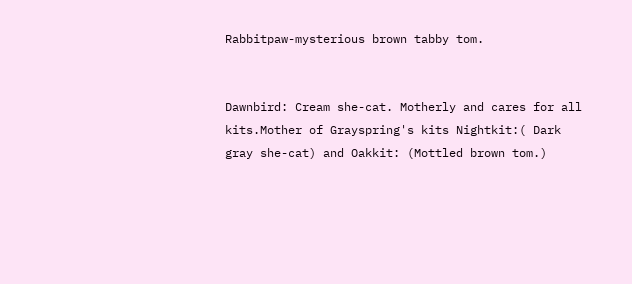Rabbitpaw-mysterious brown tabby tom.


Dawnbird: Cream she-cat. Motherly and cares for all kits.Mother of Grayspring's kits Nightkit:( Dark gray she-cat) and Oakkit: (Mottled brown tom.)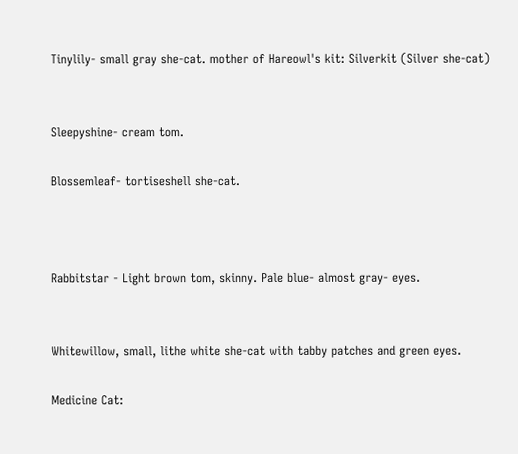Tinylily- small gray she-cat. mother of Hareowl's kit: Silverkit (Silver she-cat)


Sleepyshine- cream tom.

Blossemleaf- tortiseshell she-cat.



Rabbitstar - Light brown tom, skinny. Pale blue- almost gray- eyes.


Whitewillow, small, lithe white she-cat with tabby patches and green eyes.

Medicine Cat: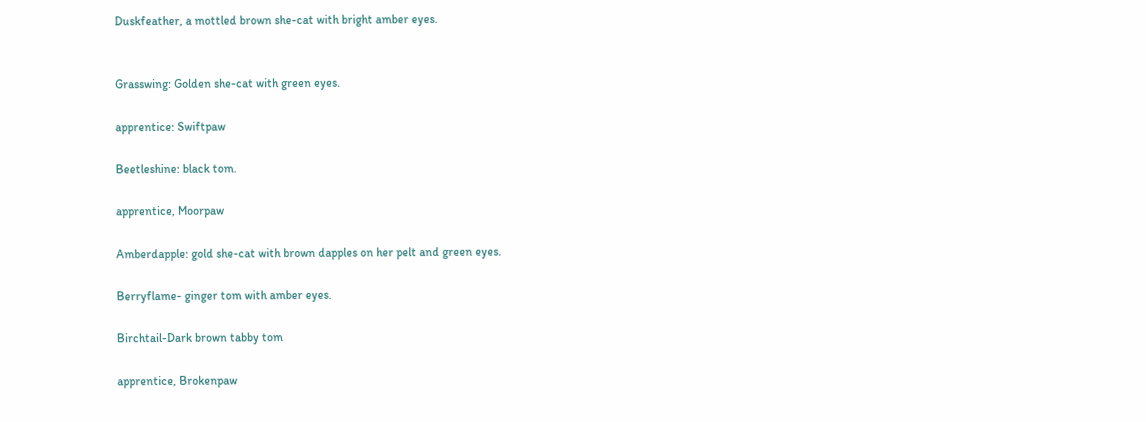Duskfeather, a mottled brown she-cat with bright amber eyes.


Grasswing: Golden she-cat with green eyes.

apprentice: Swiftpaw

Beetleshine: black tom.

apprentice, Moorpaw

Amberdapple: gold she-cat with brown dapples on her pelt and green eyes.

Berryflame- ginger tom with amber eyes.

Birchtail-Dark brown tabby tom

apprentice, Brokenpaw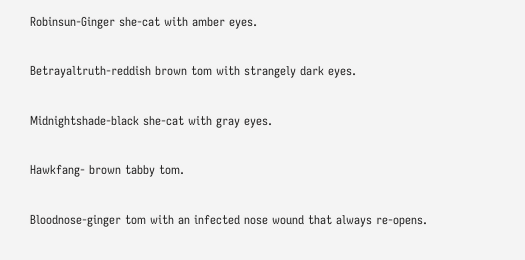Robinsun-Ginger she-cat with amber eyes.

Betrayaltruth-reddish brown tom with strangely dark eyes.

Midnightshade-black she-cat with gray eyes.

Hawkfang- brown tabby tom.

Bloodnose-ginger tom with an infected nose wound that always re-opens.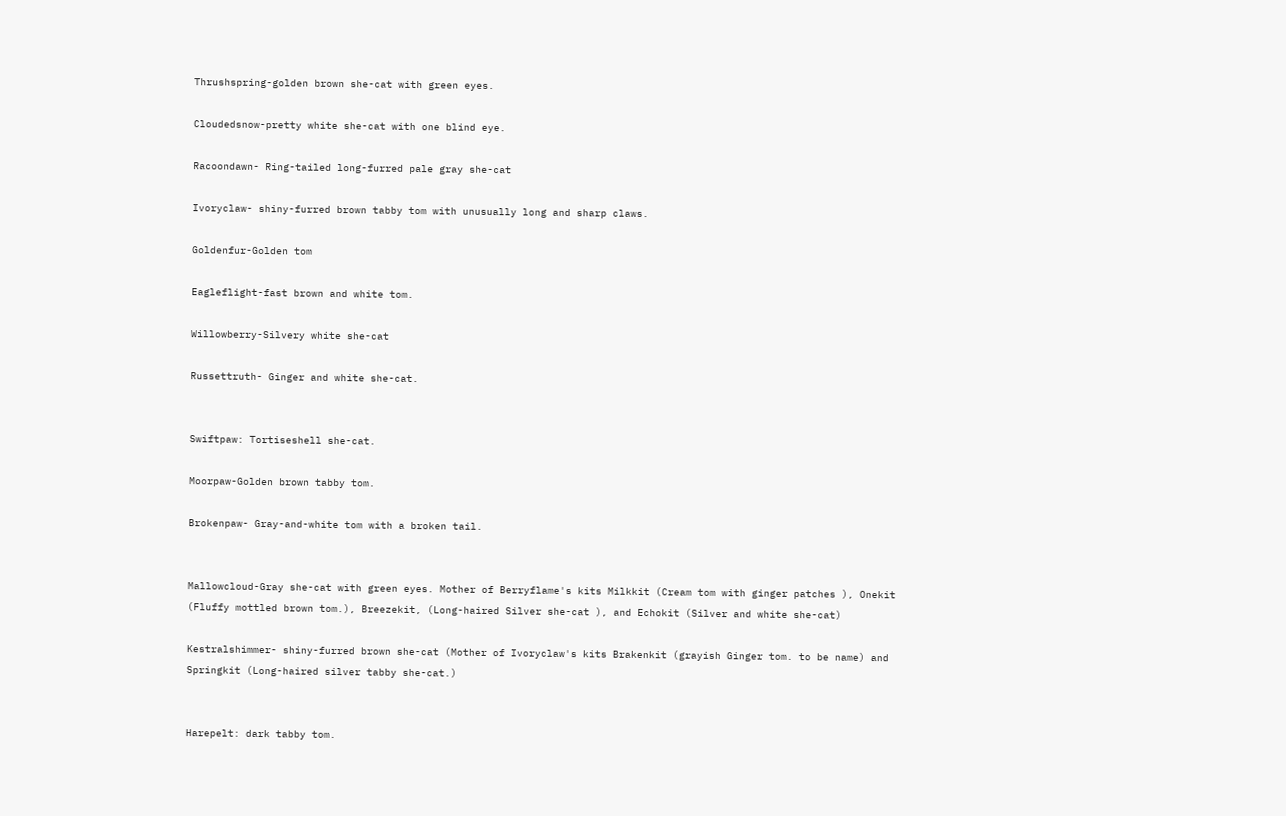Thrushspring-golden brown she-cat with green eyes.

Cloudedsnow-pretty white she-cat with one blind eye.

Racoondawn- Ring-tailed long-furred pale gray she-cat

Ivoryclaw- shiny-furred brown tabby tom with unusually long and sharp claws.

Goldenfur-Golden tom

Eagleflight-fast brown and white tom.

Willowberry-Silvery white she-cat

Russettruth- Ginger and white she-cat.


Swiftpaw: Tortiseshell she-cat.

Moorpaw-Golden brown tabby tom.

Brokenpaw- Gray-and-white tom with a broken tail.


Mallowcloud-Gray she-cat with green eyes. Mother of Berryflame's kits Milkkit (Cream tom with ginger patches ), Onekit (Fluffy mottled brown tom.), Breezekit, (Long-haired Silver she-cat ), and Echokit (Silver and white she-cat)

Kestralshimmer- shiny-furred brown she-cat (Mother of Ivoryclaw's kits Brakenkit (grayish Ginger tom. to be name) and Springkit (Long-haired silver tabby she-cat.)


Harepelt: dark tabby tom.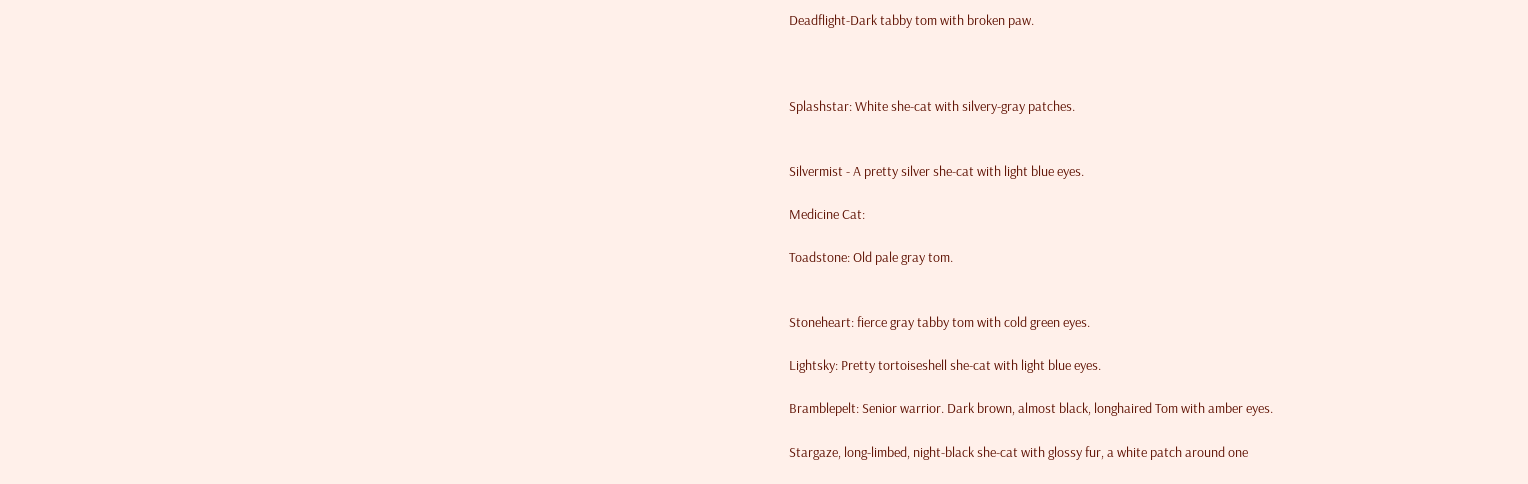Deadflight-Dark tabby tom with broken paw.



Splashstar: White she-cat with silvery-gray patches.


Silvermist - A pretty silver she-cat with light blue eyes.

Medicine Cat:

Toadstone: Old pale gray tom.


Stoneheart: fierce gray tabby tom with cold green eyes.

Lightsky: Pretty tortoiseshell she-cat with light blue eyes.

Bramblepelt: Senior warrior. Dark brown, almost black, longhaired Tom with amber eyes.

Stargaze, long-limbed, night-black she-cat with glossy fur, a white patch around one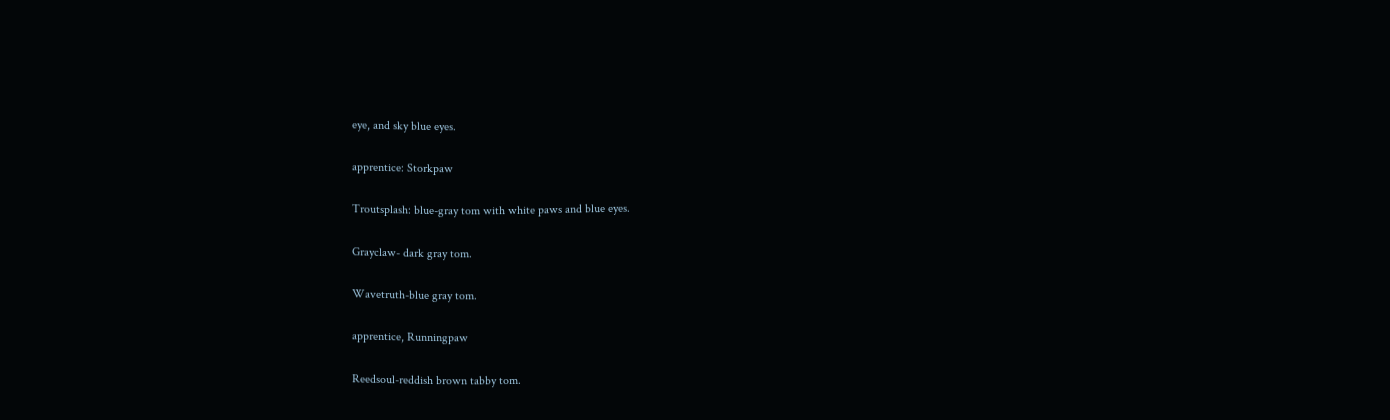eye, and sky blue eyes.

apprentice: Storkpaw

Troutsplash: blue-gray tom with white paws and blue eyes.

Grayclaw- dark gray tom.

Wavetruth-blue gray tom.

apprentice, Runningpaw

Reedsoul-reddish brown tabby tom.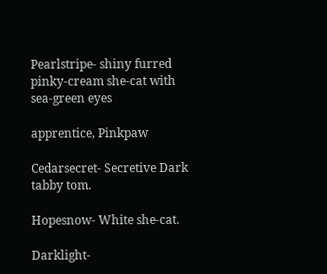Pearlstripe- shiny furred pinky-cream she-cat with sea-green eyes

apprentice, Pinkpaw

Cedarsecret- Secretive Dark tabby tom.

Hopesnow- White she-cat.

Darklight-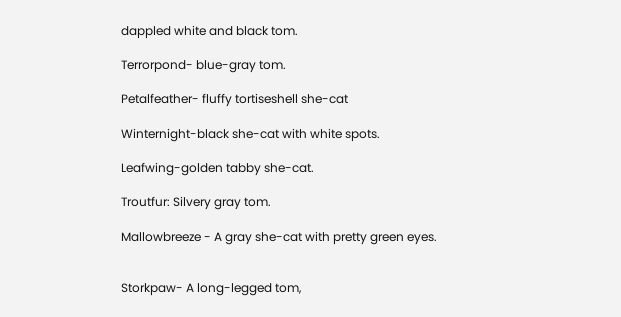dappled white and black tom.

Terrorpond- blue-gray tom.

Petalfeather- fluffy tortiseshell she-cat

Winternight-black she-cat with white spots.

Leafwing-golden tabby she-cat.

Troutfur: Silvery gray tom.

Mallowbreeze - A gray she-cat with pretty green eyes.


Storkpaw- A long-legged tom,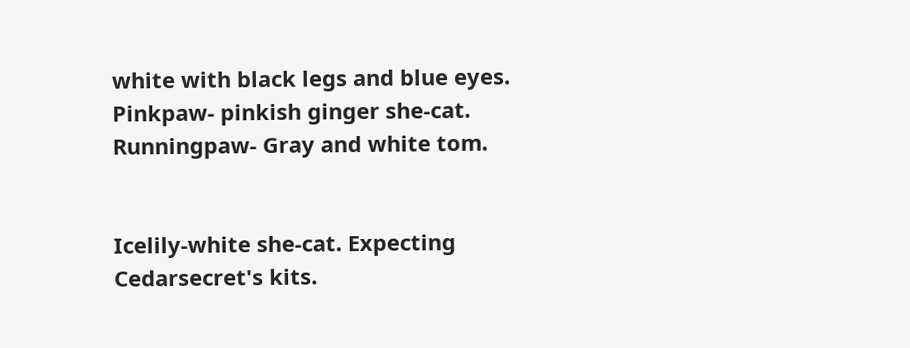white with black legs and blue eyes.
Pinkpaw- pinkish ginger she-cat.
Runningpaw- Gray and white tom.


Icelily-white she-cat. Expecting Cedarsecret's kits.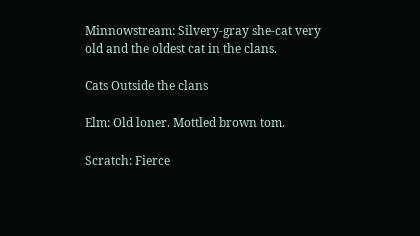Minnowstream: Silvery-gray she-cat very old and the oldest cat in the clans.

Cats Outside the clans

Elm: Old loner. Mottled brown tom.

Scratch: Fierce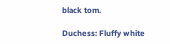black tom.

Duchess: Fluffy white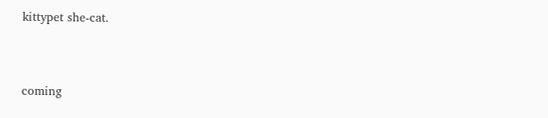kittypet she-cat.


coming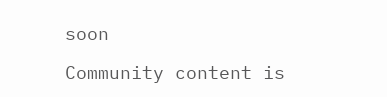soon

Community content is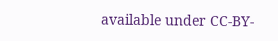available under CC-BY-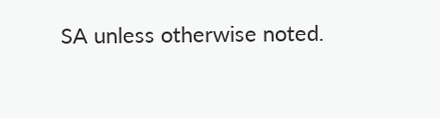SA unless otherwise noted.